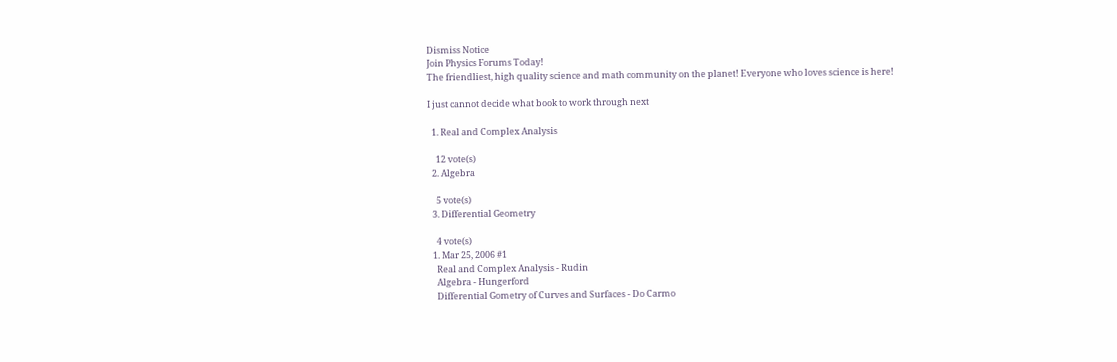Dismiss Notice
Join Physics Forums Today!
The friendliest, high quality science and math community on the planet! Everyone who loves science is here!

I just cannot decide what book to work through next

  1. Real and Complex Analysis

    12 vote(s)
  2. Algebra

    5 vote(s)
  3. Differential Geometry

    4 vote(s)
  1. Mar 25, 2006 #1
    Real and Complex Analysis - Rudin
    Algebra - Hungerford
    Differential Gometry of Curves and Surfaces - Do Carmo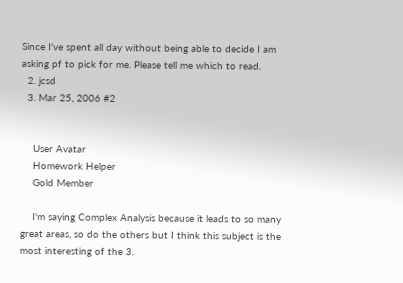Since I've spent all day without being able to decide I am asking pf to pick for me. Please tell me which to read.
  2. jcsd
  3. Mar 25, 2006 #2


    User Avatar
    Homework Helper
    Gold Member

    I'm saying Complex Analysis because it leads to so many great areas, so do the others but I think this subject is the most interesting of the 3.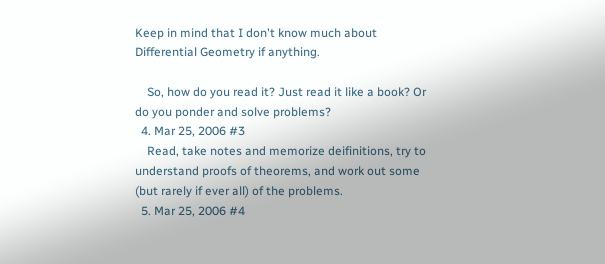Keep in mind that I don't know much about Differential Geometry if anything.

    So, how do you read it? Just read it like a book? Or do you ponder and solve problems?
  4. Mar 25, 2006 #3
    Read, take notes and memorize deifinitions, try to understand proofs of theorems, and work out some (but rarely if ever all) of the problems.
  5. Mar 25, 2006 #4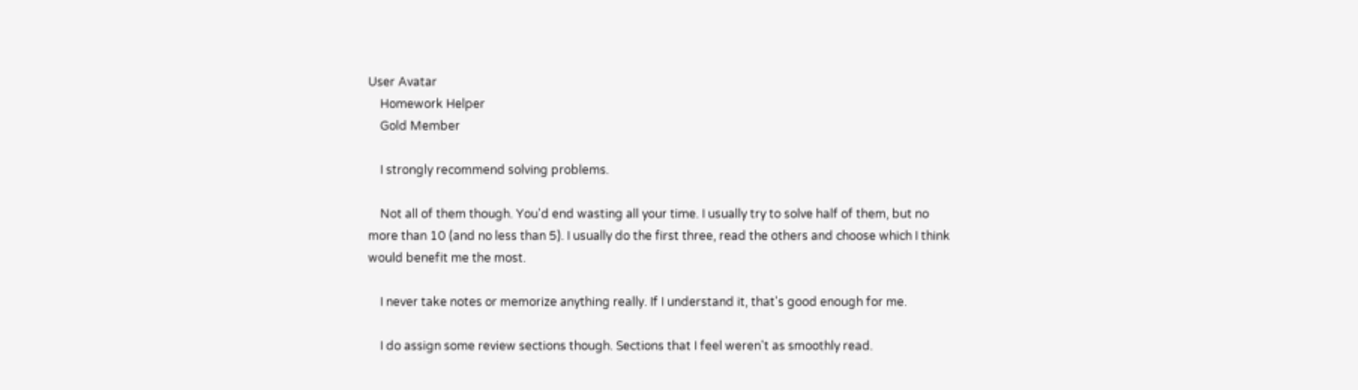User Avatar
    Homework Helper
    Gold Member

    I strongly recommend solving problems.

    Not all of them though. You'd end wasting all your time. I usually try to solve half of them, but no more than 10 (and no less than 5). I usually do the first three, read the others and choose which I think would benefit me the most.

    I never take notes or memorize anything really. If I understand it, that's good enough for me.

    I do assign some review sections though. Sections that I feel weren't as smoothly read.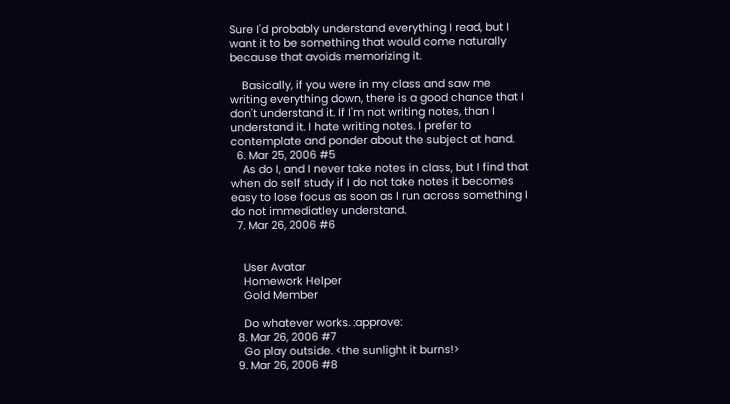Sure I'd probably understand everything I read, but I want it to be something that would come naturally because that avoids memorizing it.

    Basically, if you were in my class and saw me writing everything down, there is a good chance that I don't understand it. If I'm not writing notes, than I understand it. I hate writing notes. I prefer to contemplate and ponder about the subject at hand.
  6. Mar 25, 2006 #5
    As do I, and I never take notes in class, but I find that when do self study if I do not take notes it becomes easy to lose focus as soon as I run across something I do not immediatley understand.
  7. Mar 26, 2006 #6


    User Avatar
    Homework Helper
    Gold Member

    Do whatever works. :approve:
  8. Mar 26, 2006 #7
    Go play outside. <the sunlight it burns!>
  9. Mar 26, 2006 #8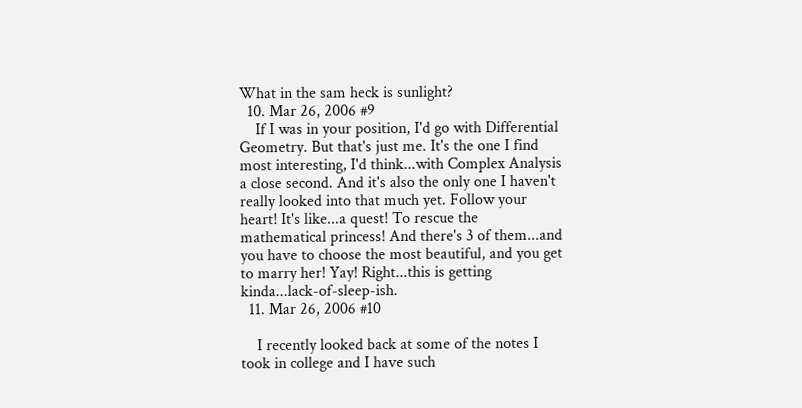What in the sam heck is sunlight?
  10. Mar 26, 2006 #9
    If I was in your position, I'd go with Differential Geometry. But that's just me. It's the one I find most interesting, I'd think...with Complex Analysis a close second. And it's also the only one I haven't really looked into that much yet. Follow your heart! It's like...a quest! To rescue the mathematical princess! And there's 3 of them...and you have to choose the most beautiful, and you get to marry her! Yay! Right...this is getting kinda...lack-of-sleep-ish.
  11. Mar 26, 2006 #10

    I recently looked back at some of the notes I took in college and I have such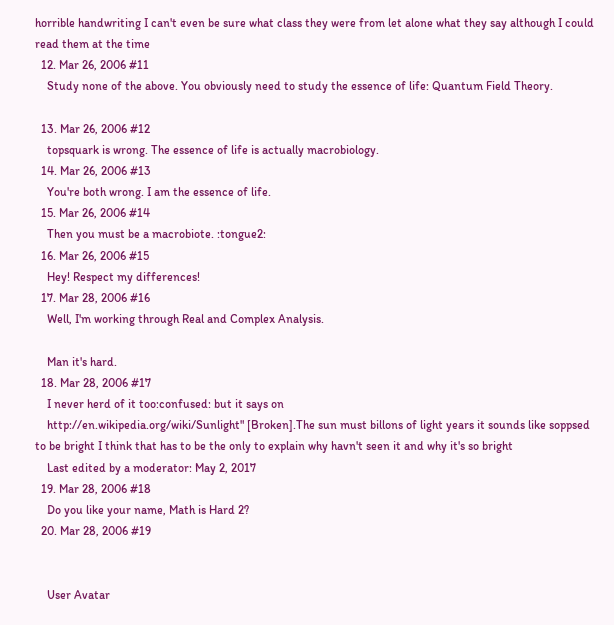horrible handwriting I can't even be sure what class they were from let alone what they say although I could read them at the time
  12. Mar 26, 2006 #11
    Study none of the above. You obviously need to study the essence of life: Quantum Field Theory.

  13. Mar 26, 2006 #12
    topsquark is wrong. The essence of life is actually macrobiology.
  14. Mar 26, 2006 #13
    You're both wrong. I am the essence of life.
  15. Mar 26, 2006 #14
    Then you must be a macrobiote. :tongue2:
  16. Mar 26, 2006 #15
    Hey! Respect my differences!
  17. Mar 28, 2006 #16
    Well, I'm working through Real and Complex Analysis.

    Man it's hard.
  18. Mar 28, 2006 #17
    I never herd of it too:confused: but it says on
    http://en.wikipedia.org/wiki/Sunlight" [Broken].The sun must billons of light years it sounds like soppsed to be bright I think that has to be the only to explain why havn't seen it and why it's so bright
    Last edited by a moderator: May 2, 2017
  19. Mar 28, 2006 #18
    Do you like your name, Math is Hard 2?
  20. Mar 28, 2006 #19


    User Avatar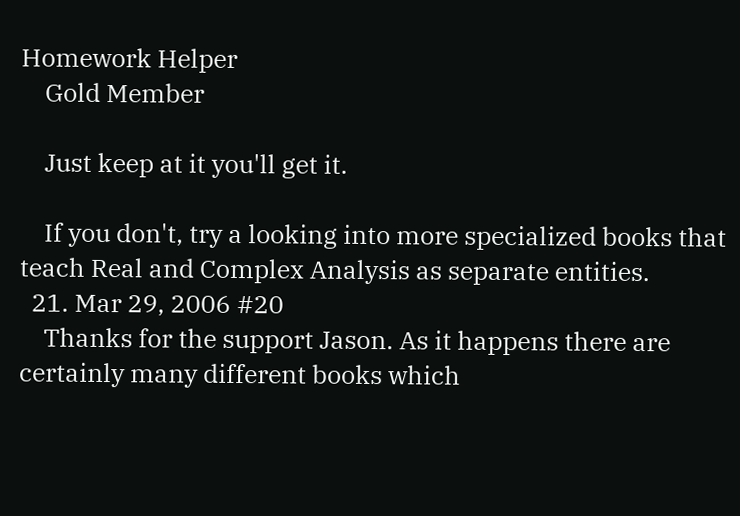Homework Helper
    Gold Member

    Just keep at it you'll get it.

    If you don't, try a looking into more specialized books that teach Real and Complex Analysis as separate entities.
  21. Mar 29, 2006 #20
    Thanks for the support Jason. As it happens there are certainly many different books which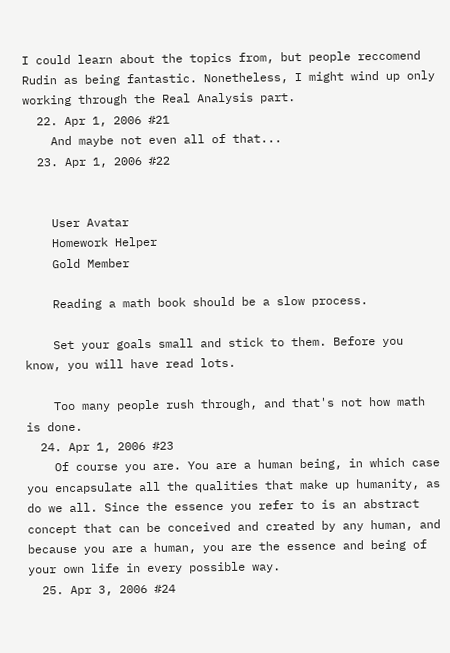I could learn about the topics from, but people reccomend Rudin as being fantastic. Nonetheless, I might wind up only working through the Real Analysis part.
  22. Apr 1, 2006 #21
    And maybe not even all of that...
  23. Apr 1, 2006 #22


    User Avatar
    Homework Helper
    Gold Member

    Reading a math book should be a slow process.

    Set your goals small and stick to them. Before you know, you will have read lots.

    Too many people rush through, and that's not how math is done.
  24. Apr 1, 2006 #23
    Of course you are. You are a human being, in which case you encapsulate all the qualities that make up humanity, as do we all. Since the essence you refer to is an abstract concept that can be conceived and created by any human, and because you are a human, you are the essence and being of your own life in every possible way.
  25. Apr 3, 2006 #24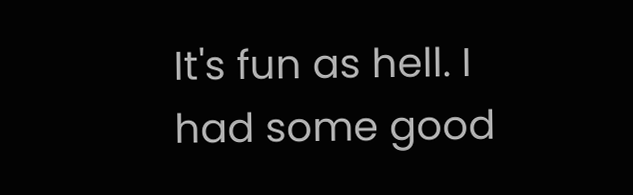It's fun as hell. I had some good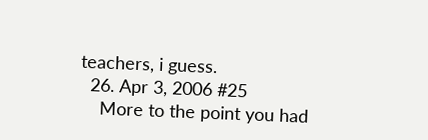teachers, i guess.
  26. Apr 3, 2006 #25
    More to the point you had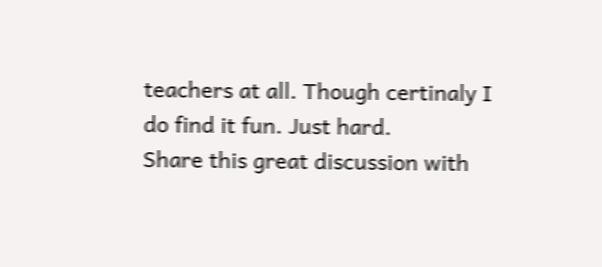teachers at all. Though certinaly I do find it fun. Just hard.
Share this great discussion with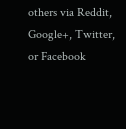others via Reddit, Google+, Twitter, or Facebook